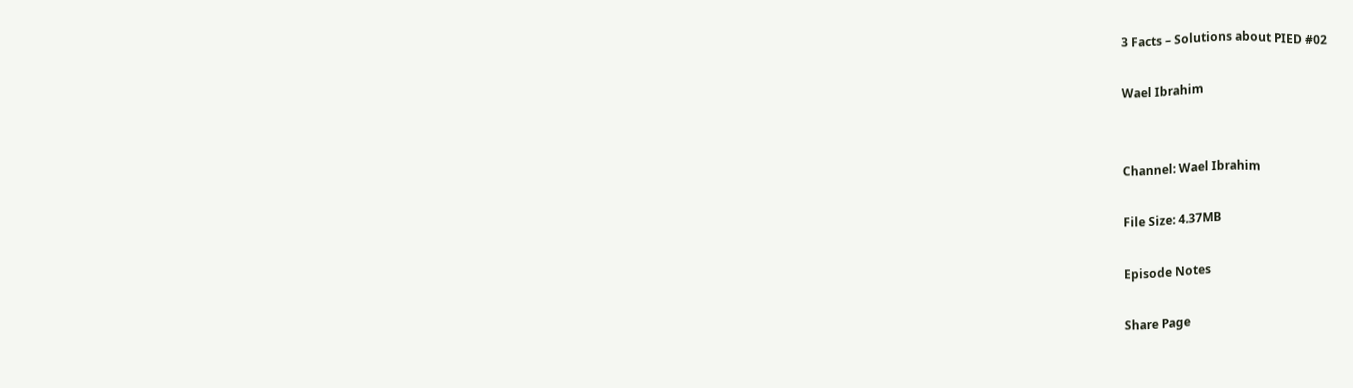3 Facts – Solutions about PIED #02

Wael Ibrahim


Channel: Wael Ibrahim

File Size: 4.37MB

Episode Notes

Share Page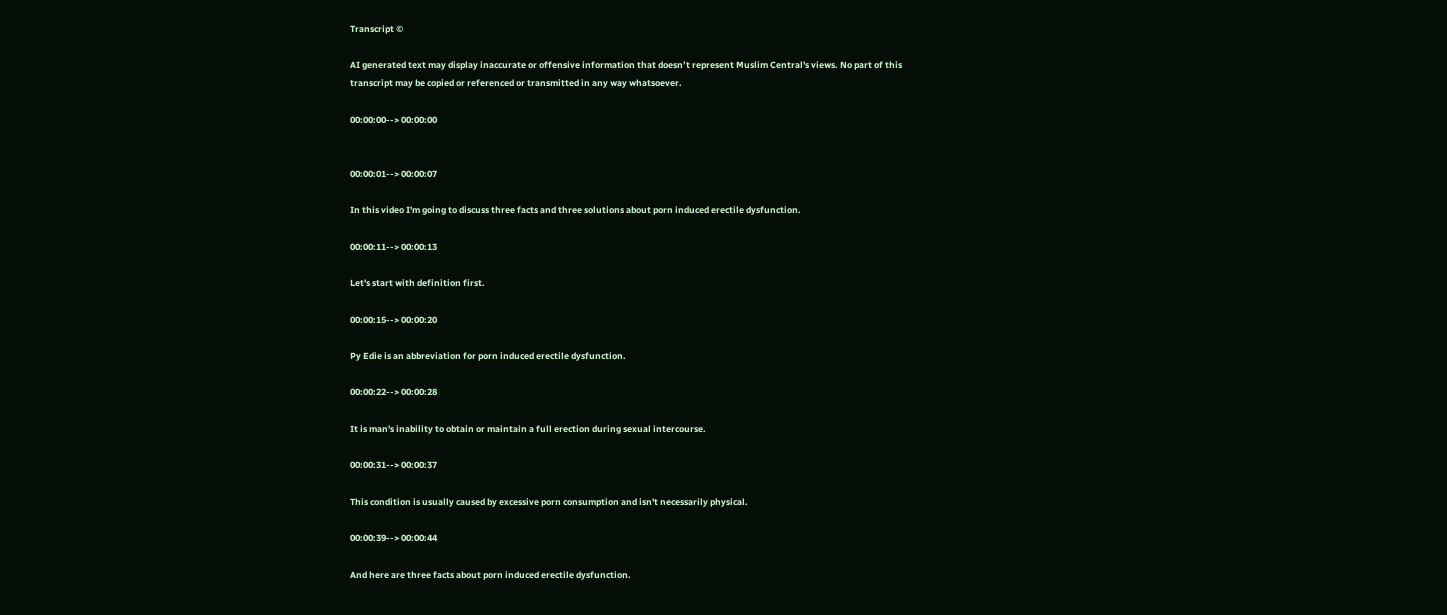Transcript ©

AI generated text may display inaccurate or offensive information that doesn’t represent Muslim Central's views. No part of this transcript may be copied or referenced or transmitted in any way whatsoever.

00:00:00--> 00:00:00


00:00:01--> 00:00:07

In this video I'm going to discuss three facts and three solutions about porn induced erectile dysfunction.

00:00:11--> 00:00:13

Let's start with definition first.

00:00:15--> 00:00:20

Py Edie is an abbreviation for porn induced erectile dysfunction.

00:00:22--> 00:00:28

It is man's inability to obtain or maintain a full erection during sexual intercourse.

00:00:31--> 00:00:37

This condition is usually caused by excessive porn consumption and isn't necessarily physical.

00:00:39--> 00:00:44

And here are three facts about porn induced erectile dysfunction.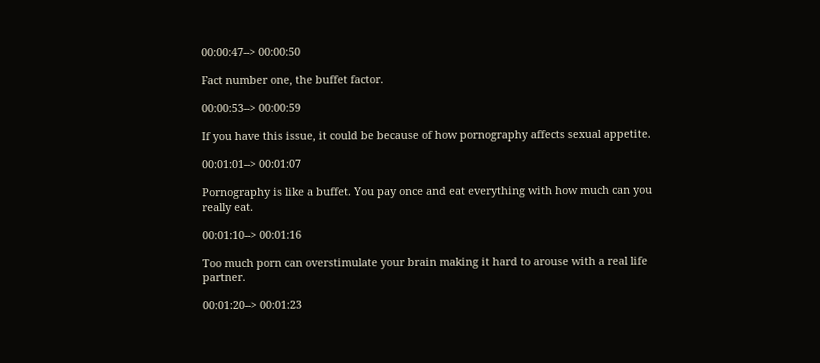00:00:47--> 00:00:50

Fact number one, the buffet factor.

00:00:53--> 00:00:59

If you have this issue, it could be because of how pornography affects sexual appetite.

00:01:01--> 00:01:07

Pornography is like a buffet. You pay once and eat everything with how much can you really eat.

00:01:10--> 00:01:16

Too much porn can overstimulate your brain making it hard to arouse with a real life partner.

00:01:20--> 00:01:23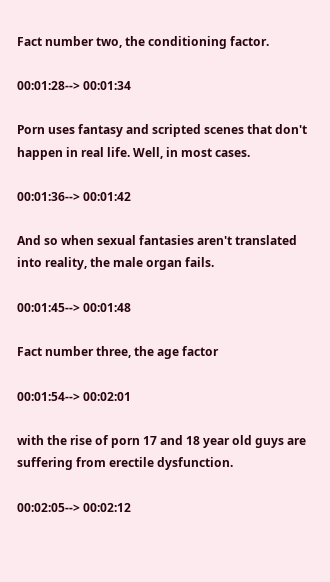Fact number two, the conditioning factor.

00:01:28--> 00:01:34

Porn uses fantasy and scripted scenes that don't happen in real life. Well, in most cases.

00:01:36--> 00:01:42

And so when sexual fantasies aren't translated into reality, the male organ fails.

00:01:45--> 00:01:48

Fact number three, the age factor

00:01:54--> 00:02:01

with the rise of porn 17 and 18 year old guys are suffering from erectile dysfunction.

00:02:05--> 00:02:12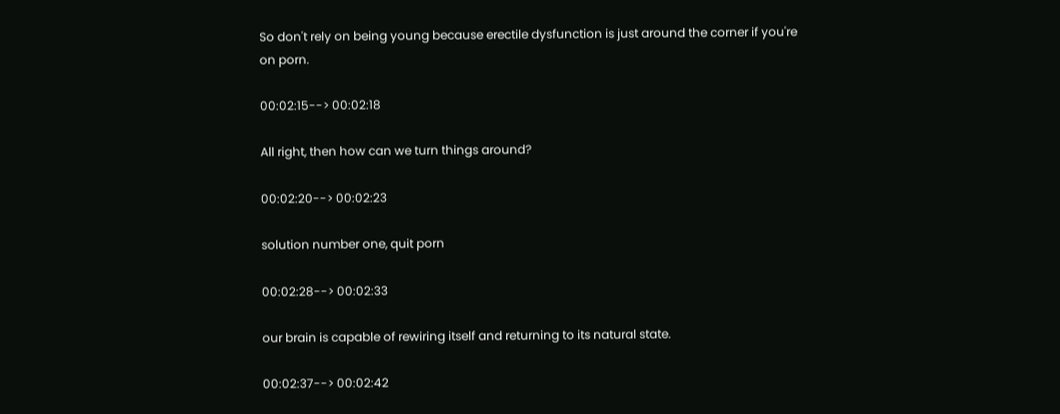So don't rely on being young because erectile dysfunction is just around the corner if you're on porn.

00:02:15--> 00:02:18

All right, then how can we turn things around?

00:02:20--> 00:02:23

solution number one, quit porn

00:02:28--> 00:02:33

our brain is capable of rewiring itself and returning to its natural state.

00:02:37--> 00:02:42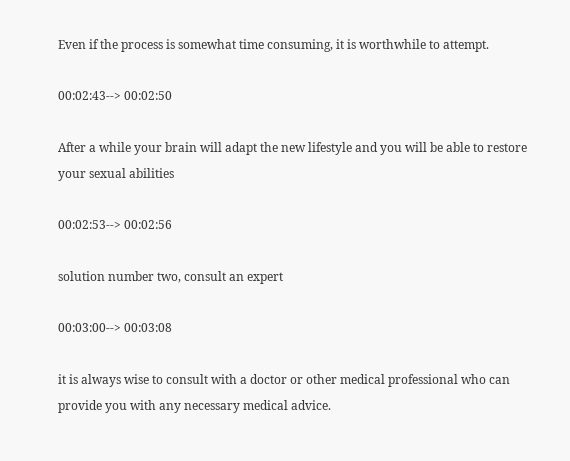Even if the process is somewhat time consuming, it is worthwhile to attempt.

00:02:43--> 00:02:50

After a while your brain will adapt the new lifestyle and you will be able to restore your sexual abilities

00:02:53--> 00:02:56

solution number two, consult an expert

00:03:00--> 00:03:08

it is always wise to consult with a doctor or other medical professional who can provide you with any necessary medical advice.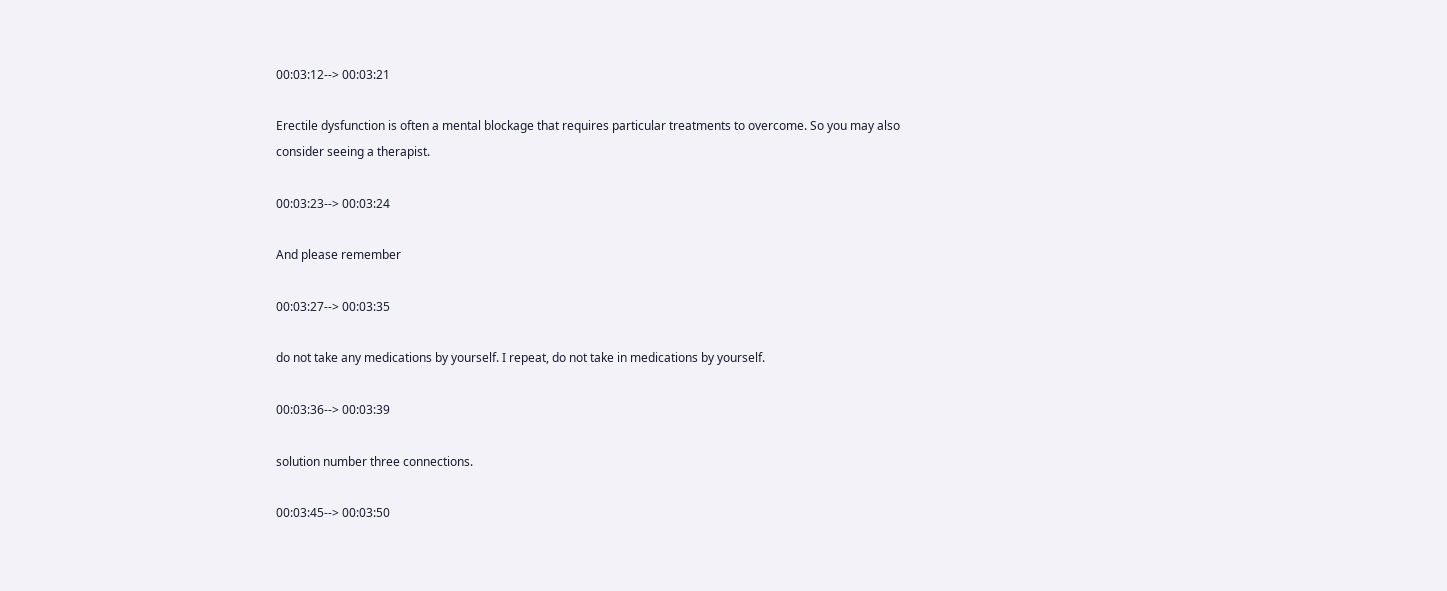00:03:12--> 00:03:21

Erectile dysfunction is often a mental blockage that requires particular treatments to overcome. So you may also consider seeing a therapist.

00:03:23--> 00:03:24

And please remember

00:03:27--> 00:03:35

do not take any medications by yourself. I repeat, do not take in medications by yourself.

00:03:36--> 00:03:39

solution number three connections.

00:03:45--> 00:03:50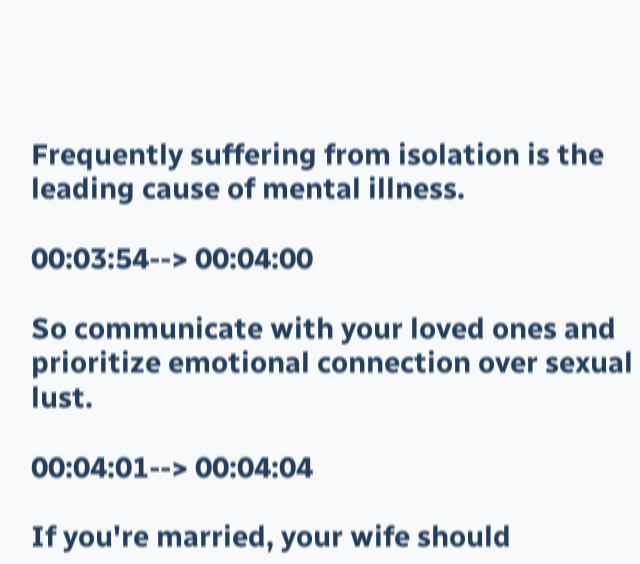Frequently suffering from isolation is the leading cause of mental illness.

00:03:54--> 00:04:00

So communicate with your loved ones and prioritize emotional connection over sexual lust.

00:04:01--> 00:04:04

If you're married, your wife should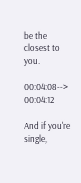be the closest to you.

00:04:08--> 00:04:12

And if you're single,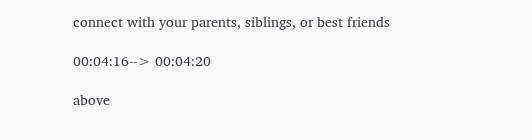connect with your parents, siblings, or best friends

00:04:16--> 00:04:20

above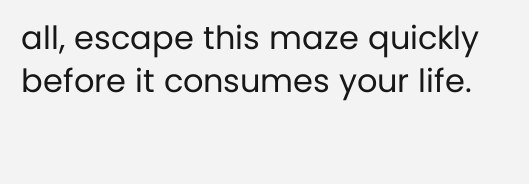all, escape this maze quickly before it consumes your life.